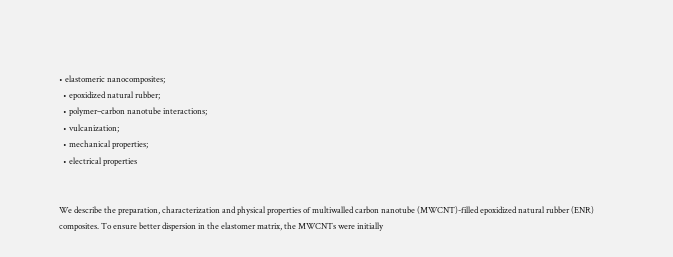• elastomeric nanocomposites;
  • epoxidized natural rubber;
  • polymer–carbon nanotube interactions;
  • vulcanization;
  • mechanical properties;
  • electrical properties


We describe the preparation, characterization and physical properties of multiwalled carbon nanotube (MWCNT)-filled epoxidized natural rubber (ENR) composites. To ensure better dispersion in the elastomer matrix, the MWCNTs were initially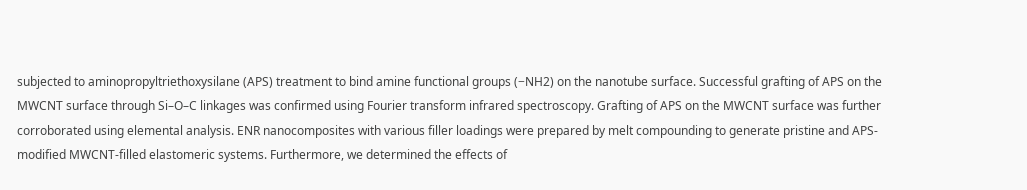subjected to aminopropyltriethoxysilane (APS) treatment to bind amine functional groups (−NH2) on the nanotube surface. Successful grafting of APS on the MWCNT surface through Si–O–C linkages was confirmed using Fourier transform infrared spectroscopy. Grafting of APS on the MWCNT surface was further corroborated using elemental analysis. ENR nanocomposites with various filler loadings were prepared by melt compounding to generate pristine and APS-modified MWCNT-filled elastomeric systems. Furthermore, we determined the effects of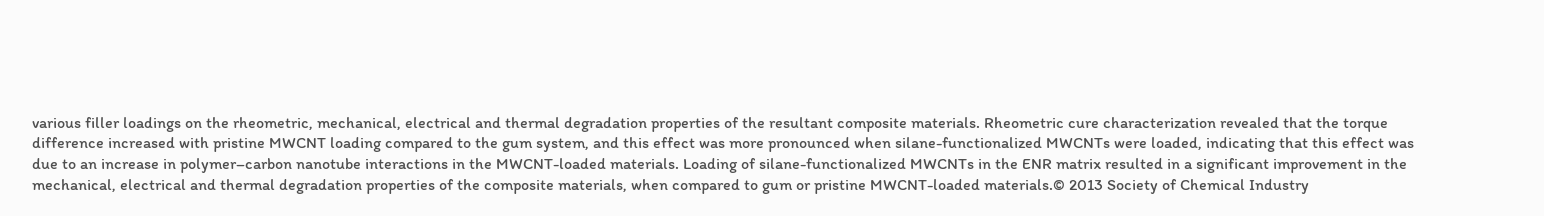various filler loadings on the rheometric, mechanical, electrical and thermal degradation properties of the resultant composite materials. Rheometric cure characterization revealed that the torque difference increased with pristine MWCNT loading compared to the gum system, and this effect was more pronounced when silane-functionalized MWCNTs were loaded, indicating that this effect was due to an increase in polymer–carbon nanotube interactions in the MWCNT-loaded materials. Loading of silane-functionalized MWCNTs in the ENR matrix resulted in a significant improvement in the mechanical, electrical and thermal degradation properties of the composite materials, when compared to gum or pristine MWCNT-loaded materials.© 2013 Society of Chemical Industry